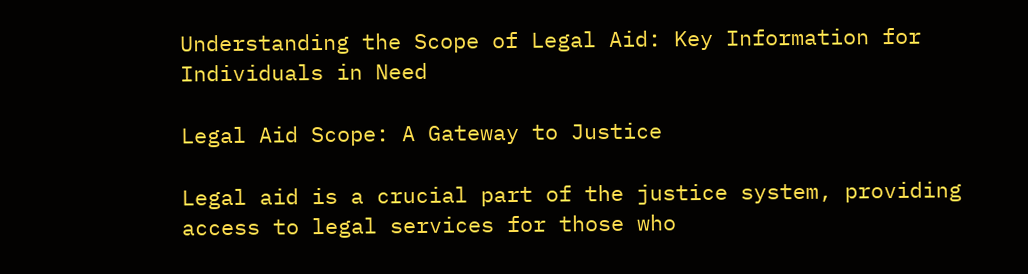Understanding the Scope of Legal Aid: Key Information for Individuals in Need

Legal Aid Scope: A Gateway to Justice

Legal aid is a crucial part of the justice system, providing access to legal services for those who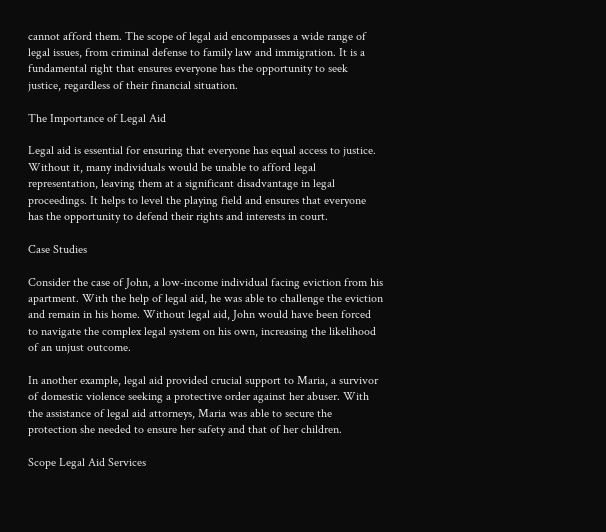cannot afford them. The scope of legal aid encompasses a wide range of legal issues, from criminal defense to family law and immigration. It is a fundamental right that ensures everyone has the opportunity to seek justice, regardless of their financial situation.

The Importance of Legal Aid

Legal aid is essential for ensuring that everyone has equal access to justice. Without it, many individuals would be unable to afford legal representation, leaving them at a significant disadvantage in legal proceedings. It helps to level the playing field and ensures that everyone has the opportunity to defend their rights and interests in court.

Case Studies

Consider the case of John, a low-income individual facing eviction from his apartment. With the help of legal aid, he was able to challenge the eviction and remain in his home. Without legal aid, John would have been forced to navigate the complex legal system on his own, increasing the likelihood of an unjust outcome.

In another example, legal aid provided crucial support to Maria, a survivor of domestic violence seeking a protective order against her abuser. With the assistance of legal aid attorneys, Maria was able to secure the protection she needed to ensure her safety and that of her children.

Scope Legal Aid Services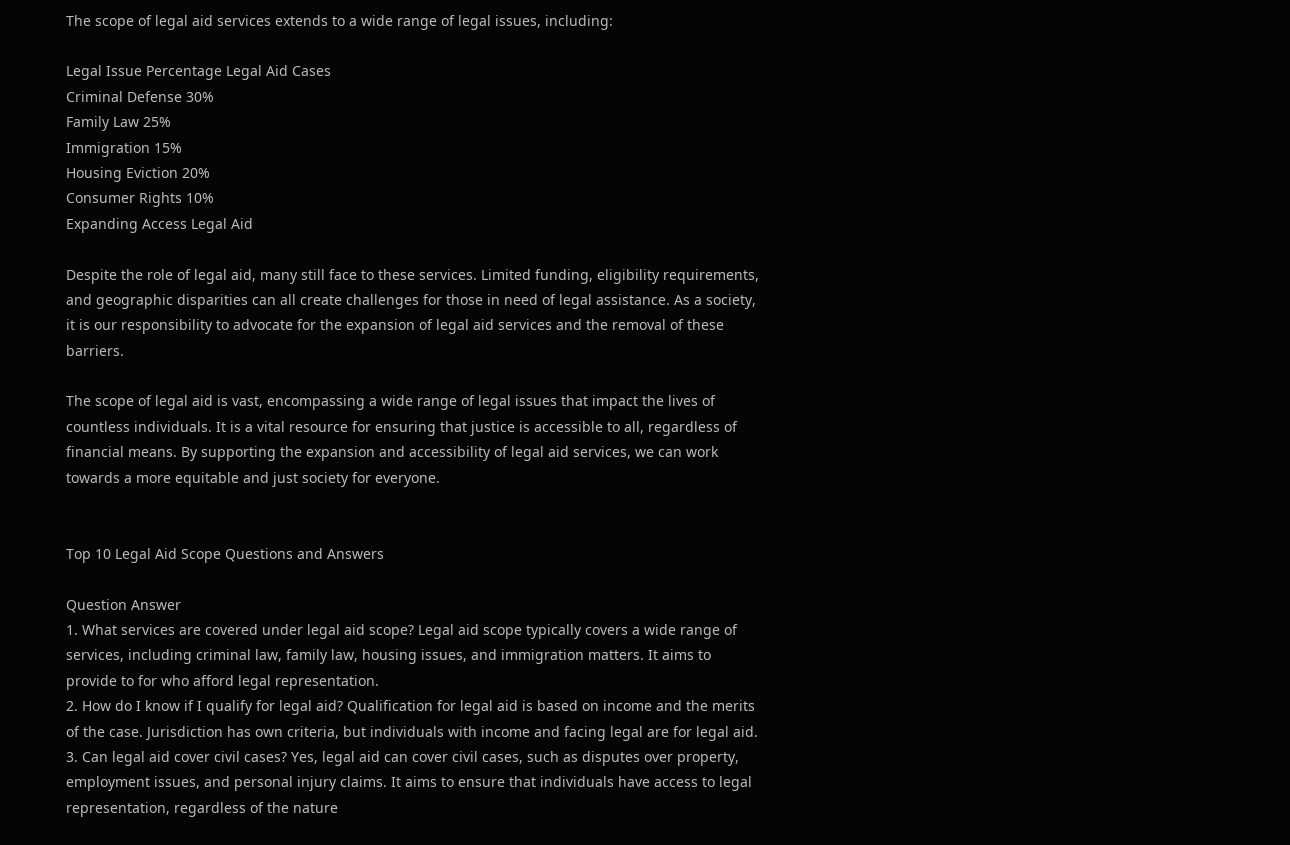The scope of legal aid services extends to a wide range of legal issues, including:

Legal Issue Percentage Legal Aid Cases
Criminal Defense 30%
Family Law 25%
Immigration 15%
Housing Eviction 20%
Consumer Rights 10%
Expanding Access Legal Aid

Despite the role of legal aid, many still face to these services. Limited funding, eligibility requirements, and geographic disparities can all create challenges for those in need of legal assistance. As a society, it is our responsibility to advocate for the expansion of legal aid services and the removal of these barriers.

The scope of legal aid is vast, encompassing a wide range of legal issues that impact the lives of countless individuals. It is a vital resource for ensuring that justice is accessible to all, regardless of financial means. By supporting the expansion and accessibility of legal aid services, we can work towards a more equitable and just society for everyone.


Top 10 Legal Aid Scope Questions and Answers

Question Answer
1. What services are covered under legal aid scope? Legal aid scope typically covers a wide range of services, including criminal law, family law, housing issues, and immigration matters. It aims to provide to for who afford legal representation.
2. How do I know if I qualify for legal aid? Qualification for legal aid is based on income and the merits of the case. Jurisdiction has own criteria, but individuals with income and facing legal are for legal aid.
3. Can legal aid cover civil cases? Yes, legal aid can cover civil cases, such as disputes over property, employment issues, and personal injury claims. It aims to ensure that individuals have access to legal representation, regardless of the nature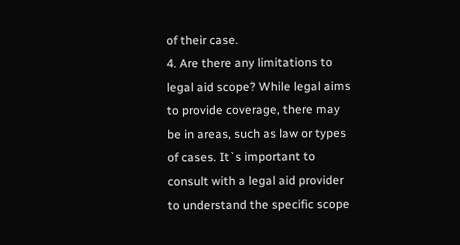of their case.
4. Are there any limitations to legal aid scope? While legal aims to provide coverage, there may be in areas, such as law or types of cases. It`s important to consult with a legal aid provider to understand the specific scope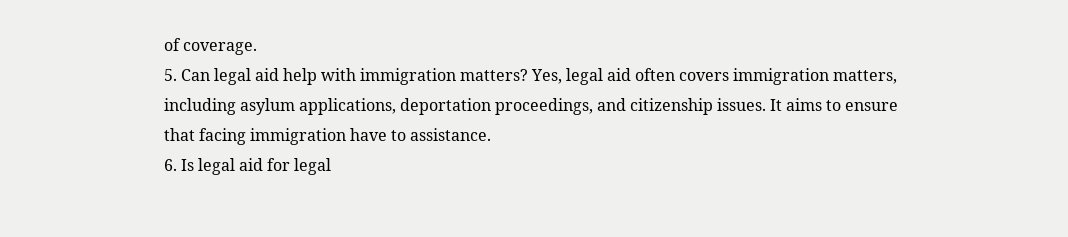of coverage.
5. Can legal aid help with immigration matters? Yes, legal aid often covers immigration matters, including asylum applications, deportation proceedings, and citizenship issues. It aims to ensure that facing immigration have to assistance.
6. Is legal aid for legal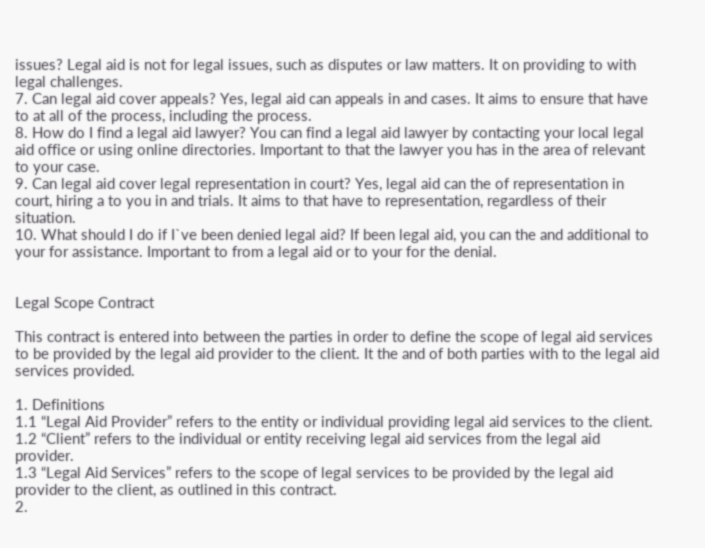issues? Legal aid is not for legal issues, such as disputes or law matters. It on providing to with legal challenges.
7. Can legal aid cover appeals? Yes, legal aid can appeals in and cases. It aims to ensure that have to at all of the process, including the process.
8. How do I find a legal aid lawyer? You can find a legal aid lawyer by contacting your local legal aid office or using online directories. Important to that the lawyer you has in the area of relevant to your case.
9. Can legal aid cover legal representation in court? Yes, legal aid can the of representation in court, hiring a to you in and trials. It aims to that have to representation, regardless of their situation.
10. What should I do if I`ve been denied legal aid? If been legal aid, you can the and additional to your for assistance. Important to from a legal aid or to your for the denial.


Legal Scope Contract

This contract is entered into between the parties in order to define the scope of legal aid services to be provided by the legal aid provider to the client. It the and of both parties with to the legal aid services provided.

1. Definitions
1.1 “Legal Aid Provider” refers to the entity or individual providing legal aid services to the client.
1.2 “Client” refers to the individual or entity receiving legal aid services from the legal aid provider.
1.3 “Legal Aid Services” refers to the scope of legal services to be provided by the legal aid provider to the client, as outlined in this contract.
2.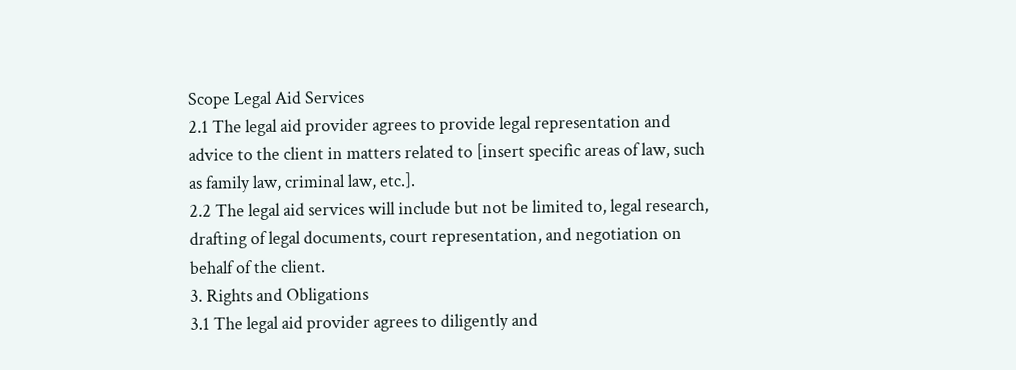Scope Legal Aid Services
2.1 The legal aid provider agrees to provide legal representation and advice to the client in matters related to [insert specific areas of law, such as family law, criminal law, etc.].
2.2 The legal aid services will include but not be limited to, legal research, drafting of legal documents, court representation, and negotiation on behalf of the client.
3. Rights and Obligations
3.1 The legal aid provider agrees to diligently and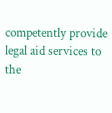competently provide legal aid services to the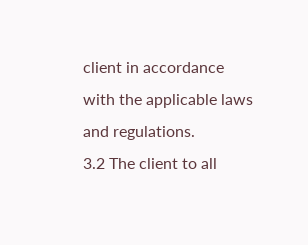client in accordance with the applicable laws and regulations.
3.2 The client to all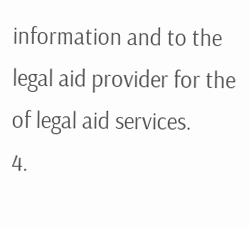information and to the legal aid provider for the of legal aid services.
4.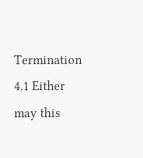Termination
4.1 Either may this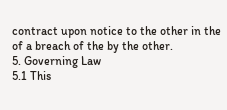contract upon notice to the other in the of a breach of the by the other.
5. Governing Law
5.1 This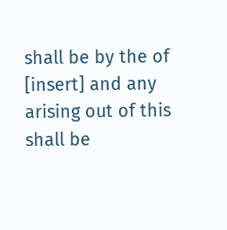shall be by the of [insert] and any arising out of this shall be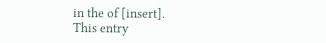in the of [insert].
This entry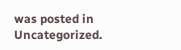was posted in Uncategorized.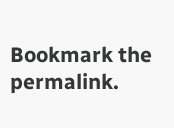Bookmark the permalink.